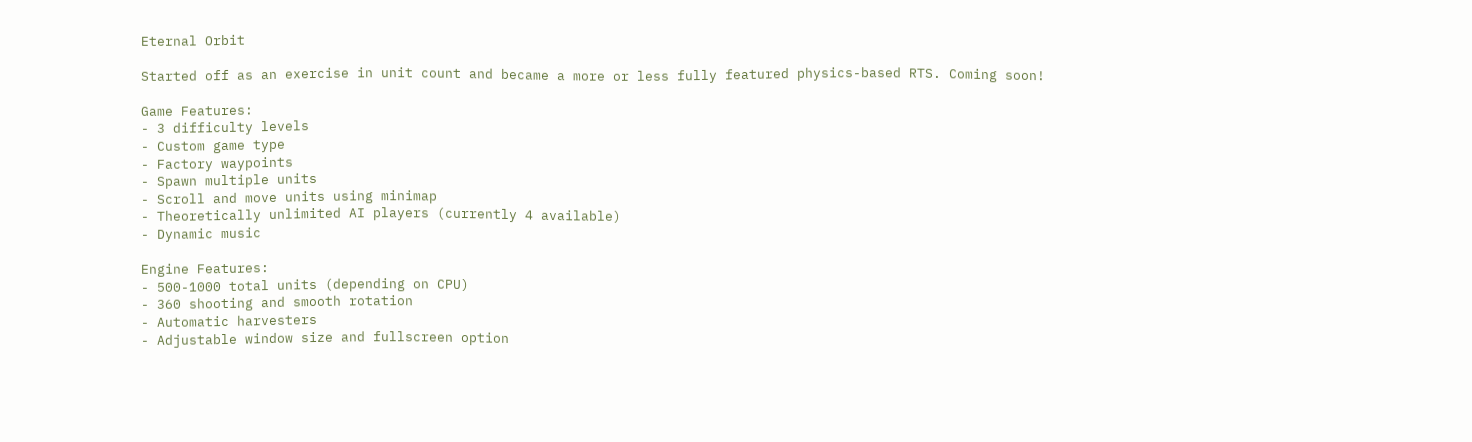Eternal Orbit

Started off as an exercise in unit count and became a more or less fully featured physics-based RTS. Coming soon!

Game Features:
- 3 difficulty levels
- Custom game type
- Factory waypoints
- Spawn multiple units
- Scroll and move units using minimap
- Theoretically unlimited AI players (currently 4 available)
- Dynamic music

Engine Features:
- 500-1000 total units (depending on CPU)
- 360 shooting and smooth rotation
- Automatic harvesters
- Adjustable window size and fullscreen option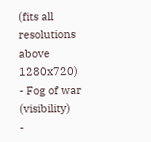(fits all resolutions above 1280x720)
- Fog of war (visibility)
-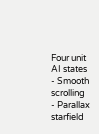Four unit AI states
- Smooth scrolling
- Parallax starfield